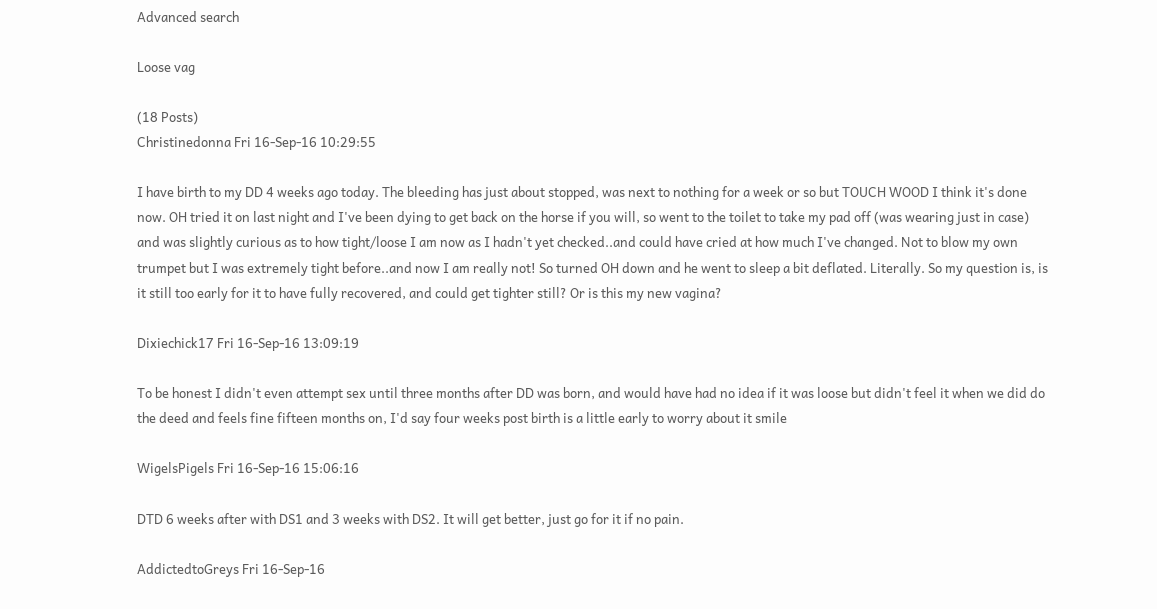Advanced search

Loose vag

(18 Posts)
Christinedonna Fri 16-Sep-16 10:29:55

I have birth to my DD 4 weeks ago today. The bleeding has just about stopped, was next to nothing for a week or so but TOUCH WOOD I think it's done now. OH tried it on last night and I've been dying to get back on the horse if you will, so went to the toilet to take my pad off (was wearing just in case) and was slightly curious as to how tight/loose I am now as I hadn't yet checked..and could have cried at how much I've changed. Not to blow my own trumpet but I was extremely tight before..and now I am really not! So turned OH down and he went to sleep a bit deflated. Literally. So my question is, is it still too early for it to have fully recovered, and could get tighter still? Or is this my new vagina?

Dixiechick17 Fri 16-Sep-16 13:09:19

To be honest I didn't even attempt sex until three months after DD was born, and would have had no idea if it was loose but didn't feel it when we did do the deed and feels fine fifteen months on, I'd say four weeks post birth is a little early to worry about it smile

WigelsPigels Fri 16-Sep-16 15:06:16

DTD 6 weeks after with DS1 and 3 weeks with DS2. It will get better, just go for it if no pain.

AddictedtoGreys Fri 16-Sep-16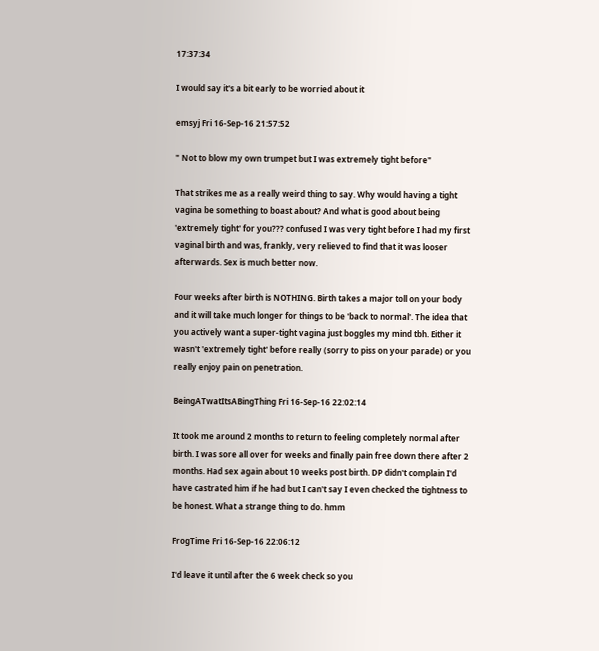17:37:34

I would say it's a bit early to be worried about it

emsyj Fri 16-Sep-16 21:57:52

" Not to blow my own trumpet but I was extremely tight before"

That strikes me as a really weird thing to say. Why would having a tight vagina be something to boast about? And what is good about being 'extremely tight' for you??? confused I was very tight before I had my first vaginal birth and was, frankly, very relieved to find that it was looser afterwards. Sex is much better now.

Four weeks after birth is NOTHING. Birth takes a major toll on your body and it will take much longer for things to be 'back to normal'. The idea that you actively want a super-tight vagina just boggles my mind tbh. Either it wasn't 'extremely tight' before really (sorry to piss on your parade) or you really enjoy pain on penetration.

BeingATwatItsABingThing Fri 16-Sep-16 22:02:14

It took me around 2 months to return to feeling completely normal after birth. I was sore all over for weeks and finally pain free down there after 2 months. Had sex again about 10 weeks post birth. DP didn't complain I'd have castrated him if he had but I can't say I even checked the tightness to be honest. What a strange thing to do. hmm

FrogTime Fri 16-Sep-16 22:06:12

I'd leave it until after the 6 week check so you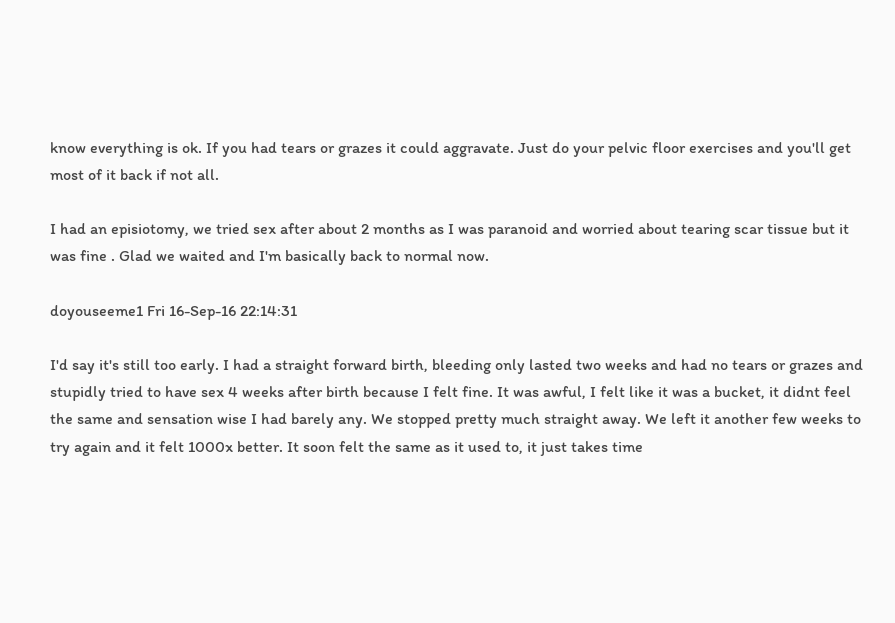know everything is ok. If you had tears or grazes it could aggravate. Just do your pelvic floor exercises and you'll get most of it back if not all.

I had an episiotomy, we tried sex after about 2 months as I was paranoid and worried about tearing scar tissue but it was fine . Glad we waited and I'm basically back to normal now.

doyouseeme1 Fri 16-Sep-16 22:14:31

I'd say it's still too early. I had a straight forward birth, bleeding only lasted two weeks and had no tears or grazes and stupidly tried to have sex 4 weeks after birth because I felt fine. It was awful, I felt like it was a bucket, it didnt feel the same and sensation wise I had barely any. We stopped pretty much straight away. We left it another few weeks to try again and it felt 1000x better. It soon felt the same as it used to, it just takes time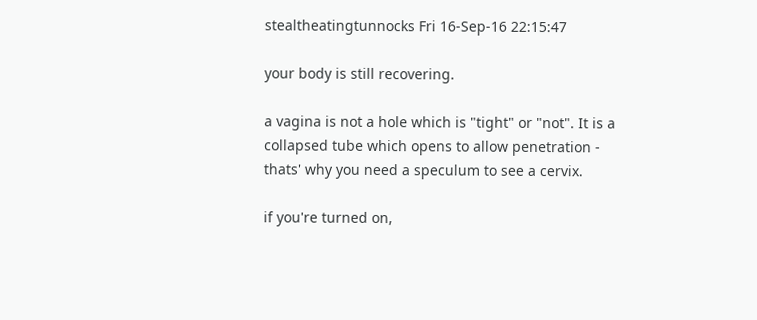stealtheatingtunnocks Fri 16-Sep-16 22:15:47

your body is still recovering.

a vagina is not a hole which is "tight" or "not". It is a collapsed tube which opens to allow penetration - thats' why you need a speculum to see a cervix.

if you're turned on,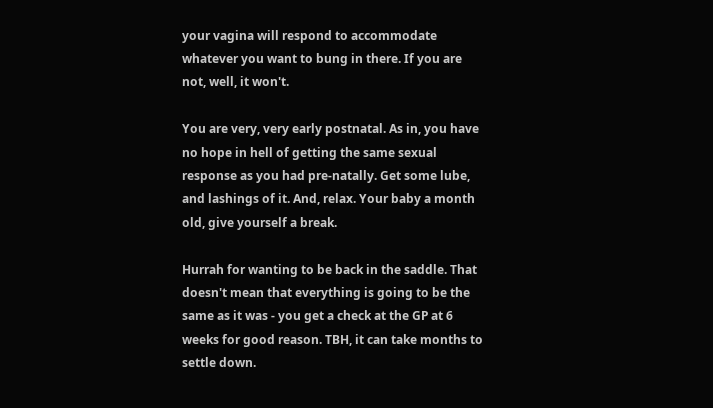your vagina will respond to accommodate whatever you want to bung in there. If you are not, well, it won't.

You are very, very early postnatal. As in, you have no hope in hell of getting the same sexual response as you had pre-natally. Get some lube, and lashings of it. And, relax. Your baby a month old, give yourself a break.

Hurrah for wanting to be back in the saddle. That doesn't mean that everything is going to be the same as it was - you get a check at the GP at 6 weeks for good reason. TBH, it can take months to settle down.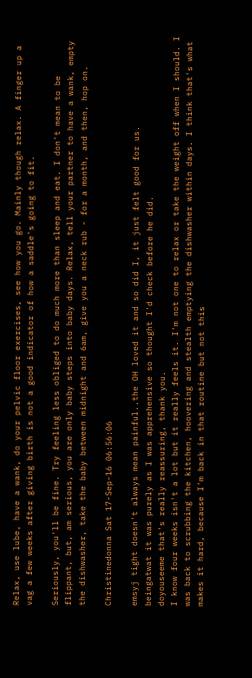Relax, use lube, have a wank, do your pelvic floor exercises, see how you go. Mainly though relax. A finger up a vag a few weeks after giving birth is not a good indicator of how a saddle's going to fit.

Seriously, you'll be fine. Try feeling less obliged to do much more than sleep and eat. I don't mean to be flippant, but, am serious, you are only baby steps into baby days. Relax, tell your partner to have a wank, empty the dishwasher, take the baby between midnight and 6am, give you a neck rub - for a month, and then, hop on.

Christinedonna Sat 17-Sep-16 06:56:06

emsyj tight doesn't always mean painful..the OH loved it and so did I, it just felt good for us.
beingatwat it was purely as I was apprehensive so thought I'd check before he did.
doyouseeme that's really reassuring, thank you.
I know four weeks isn't a lot but it really feels it. I'm not one to relax or take the weight off when I should. I was back to scrubbing the kitchen, hoovering and stealth emptying the dishwasher within days. I think that's what makes it hard, because I'm back in that routine but not this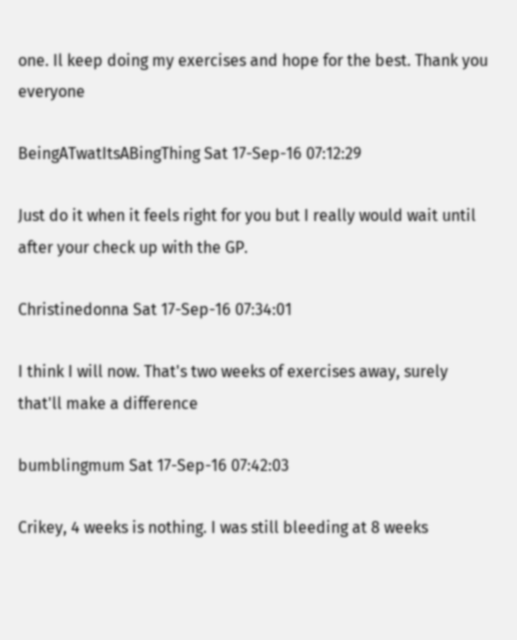one. Il keep doing my exercises and hope for the best. Thank you everyone

BeingATwatItsABingThing Sat 17-Sep-16 07:12:29

Just do it when it feels right for you but I really would wait until after your check up with the GP.

Christinedonna Sat 17-Sep-16 07:34:01

I think I will now. That's two weeks of exercises away, surely that'll make a difference

bumblingmum Sat 17-Sep-16 07:42:03

Crikey, 4 weeks is nothing. I was still bleeding at 8 weeks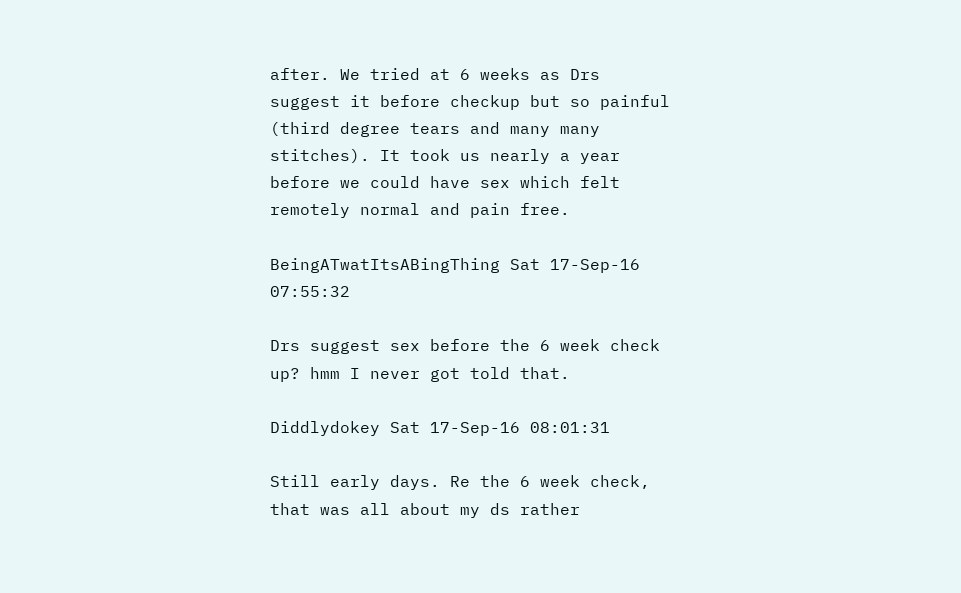after. We tried at 6 weeks as Drs suggest it before checkup but so painful (third degree tears and many many stitches). It took us nearly a year before we could have sex which felt remotely normal and pain free.

BeingATwatItsABingThing Sat 17-Sep-16 07:55:32

Drs suggest sex before the 6 week check up? hmm I never got told that.

Diddlydokey Sat 17-Sep-16 08:01:31

Still early days. Re the 6 week check, that was all about my ds rather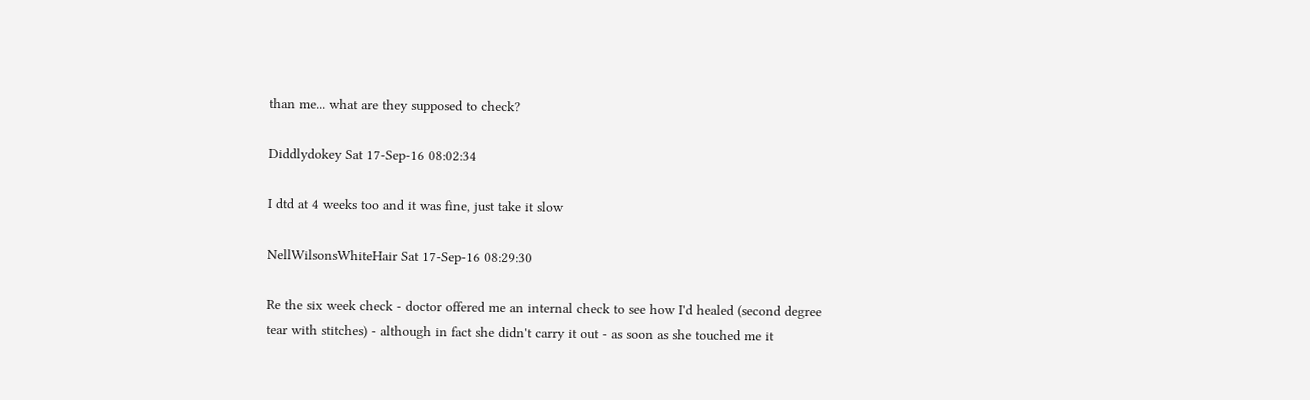than me... what are they supposed to check?

Diddlydokey Sat 17-Sep-16 08:02:34

I dtd at 4 weeks too and it was fine, just take it slow

NellWilsonsWhiteHair Sat 17-Sep-16 08:29:30

Re the six week check - doctor offered me an internal check to see how I'd healed (second degree tear with stitches) - although in fact she didn't carry it out - as soon as she touched me it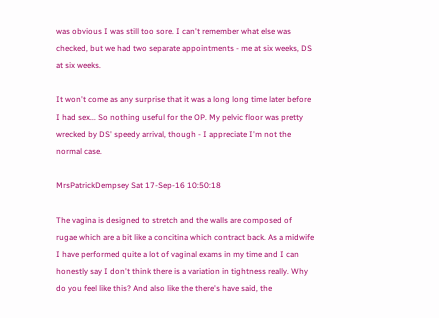was obvious I was still too sore. I can't remember what else was checked, but we had two separate appointments - me at six weeks, DS at six weeks.

It won't come as any surprise that it was a long long time later before I had sex... So nothing useful for the OP. My pelvic floor was pretty wrecked by DS' speedy arrival, though - I appreciate I'm not the normal case.

MrsPatrickDempsey Sat 17-Sep-16 10:50:18

The vagina is designed to stretch and the walls are composed of rugae which are a bit like a concitina which contract back. As a midwife I have performed quite a lot of vaginal exams in my time and I can honestly say I don't think there is a variation in tightness really. Why do you feel like this? And also like the there's have said, the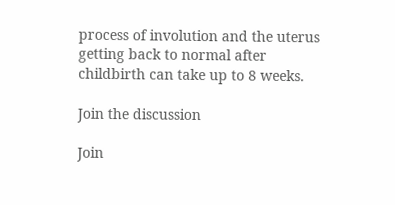process of involution and the uterus getting back to normal after childbirth can take up to 8 weeks.

Join the discussion

Join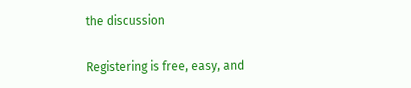the discussion

Registering is free, easy, and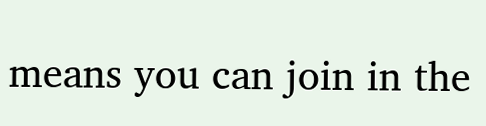means you can join in the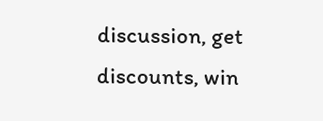discussion, get discounts, win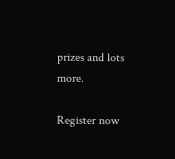prizes and lots more.

Register now